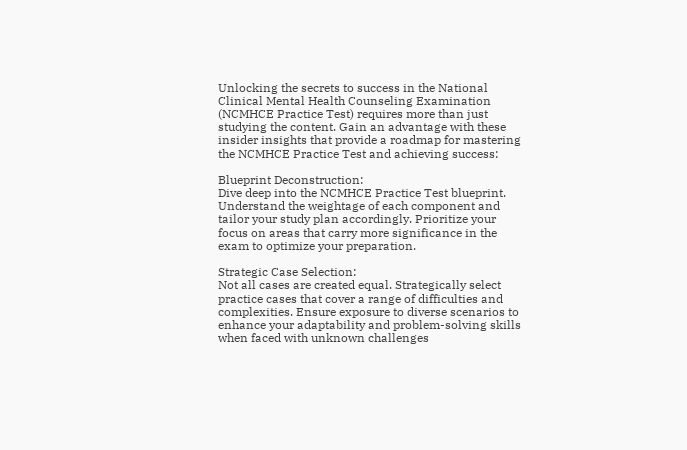Unlocking the secrets to success in the National Clinical Mental Health Counseling Examination (NCMHCE Practice Test) requires more than just studying the content. Gain an advantage with these insider insights that provide a roadmap for mastering the NCMHCE Practice Test and achieving success:

Blueprint Deconstruction:
Dive deep into the NCMHCE Practice Test blueprint. Understand the weightage of each component and tailor your study plan accordingly. Prioritize your focus on areas that carry more significance in the exam to optimize your preparation.

Strategic Case Selection:
Not all cases are created equal. Strategically select practice cases that cover a range of difficulties and complexities. Ensure exposure to diverse scenarios to enhance your adaptability and problem-solving skills when faced with unknown challenges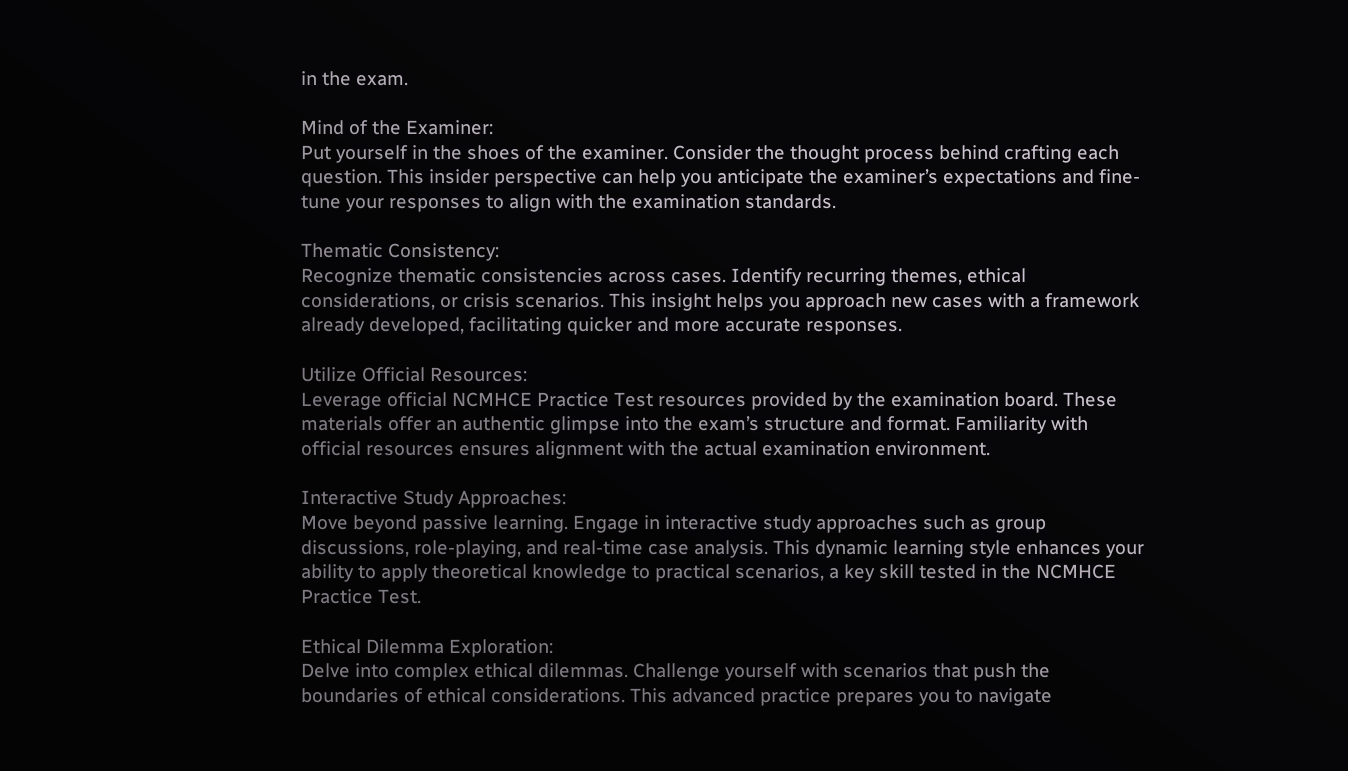in the exam.

Mind of the Examiner:
Put yourself in the shoes of the examiner. Consider the thought process behind crafting each question. This insider perspective can help you anticipate the examiner’s expectations and fine-tune your responses to align with the examination standards.

Thematic Consistency:
Recognize thematic consistencies across cases. Identify recurring themes, ethical considerations, or crisis scenarios. This insight helps you approach new cases with a framework already developed, facilitating quicker and more accurate responses.

Utilize Official Resources:
Leverage official NCMHCE Practice Test resources provided by the examination board. These materials offer an authentic glimpse into the exam’s structure and format. Familiarity with official resources ensures alignment with the actual examination environment.

Interactive Study Approaches:
Move beyond passive learning. Engage in interactive study approaches such as group discussions, role-playing, and real-time case analysis. This dynamic learning style enhances your ability to apply theoretical knowledge to practical scenarios, a key skill tested in the NCMHCE Practice Test.

Ethical Dilemma Exploration:
Delve into complex ethical dilemmas. Challenge yourself with scenarios that push the boundaries of ethical considerations. This advanced practice prepares you to navigate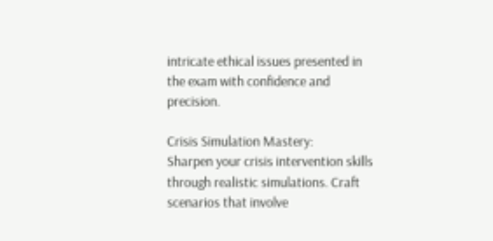intricate ethical issues presented in the exam with confidence and precision.

Crisis Simulation Mastery:
Sharpen your crisis intervention skills through realistic simulations. Craft scenarios that involve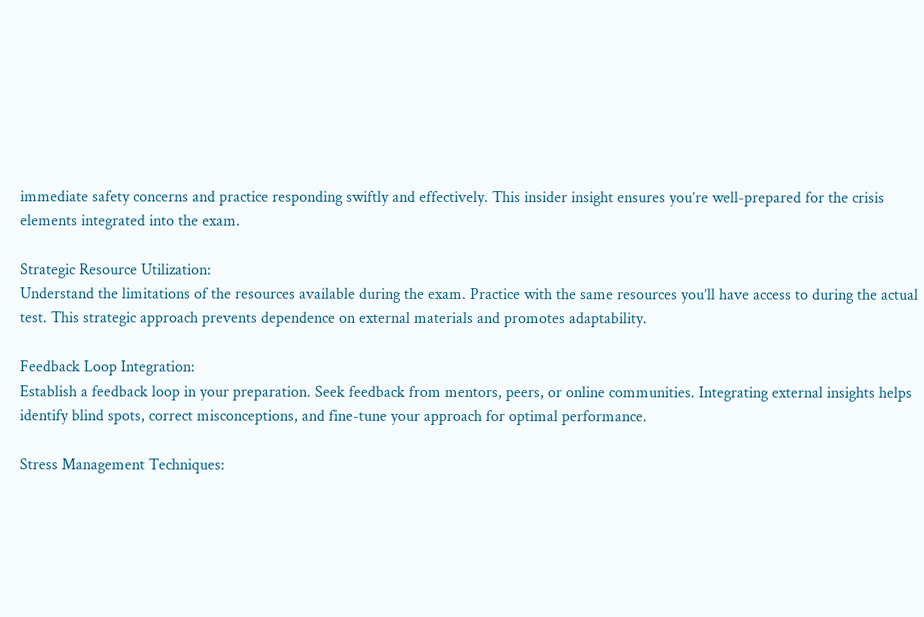immediate safety concerns and practice responding swiftly and effectively. This insider insight ensures you’re well-prepared for the crisis elements integrated into the exam.

Strategic Resource Utilization:
Understand the limitations of the resources available during the exam. Practice with the same resources you’ll have access to during the actual test. This strategic approach prevents dependence on external materials and promotes adaptability.

Feedback Loop Integration:
Establish a feedback loop in your preparation. Seek feedback from mentors, peers, or online communities. Integrating external insights helps identify blind spots, correct misconceptions, and fine-tune your approach for optimal performance.

Stress Management Techniques: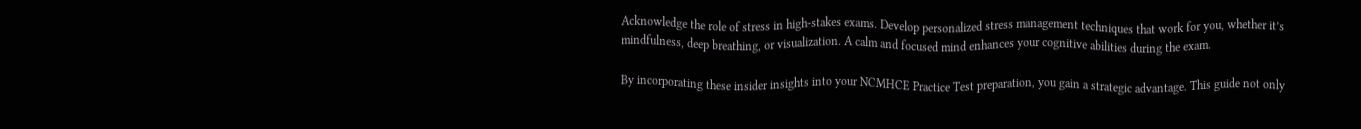Acknowledge the role of stress in high-stakes exams. Develop personalized stress management techniques that work for you, whether it’s mindfulness, deep breathing, or visualization. A calm and focused mind enhances your cognitive abilities during the exam.

By incorporating these insider insights into your NCMHCE Practice Test preparation, you gain a strategic advantage. This guide not only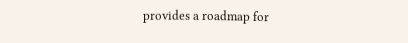provides a roadmap for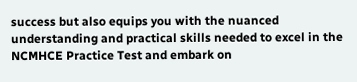success but also equips you with the nuanced understanding and practical skills needed to excel in the NCMHCE Practice Test and embark on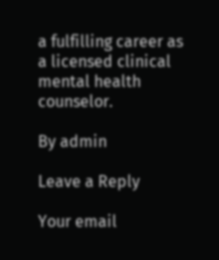a fulfilling career as a licensed clinical mental health counselor.

By admin

Leave a Reply

Your email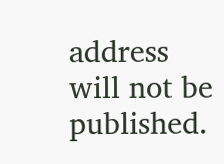address will not be published.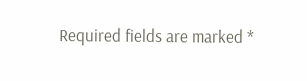Required fields are marked *